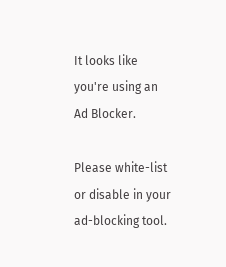It looks like you're using an Ad Blocker.

Please white-list or disable in your ad-blocking tool.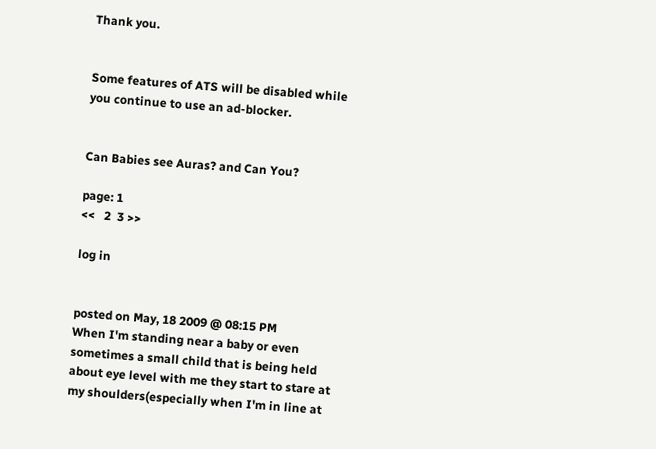Thank you.


Some features of ATS will be disabled while you continue to use an ad-blocker.


Can Babies see Auras? and Can You?

page: 1
<<   2  3 >>

log in


posted on May, 18 2009 @ 08:15 PM
When I'm standing near a baby or even sometimes a small child that is being held about eye level with me they start to stare at my shoulders(especially when I'm in line at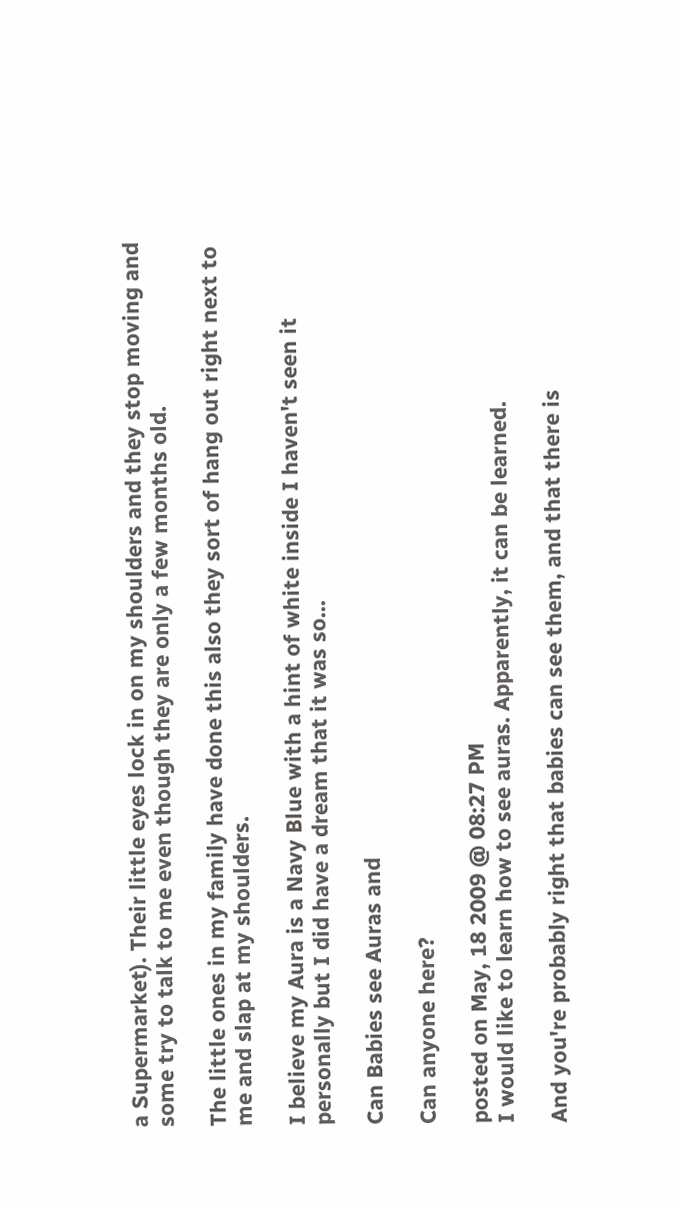a Supermarket). Their little eyes lock in on my shoulders and they stop moving and some try to talk to me even though they are only a few months old.

The little ones in my family have done this also they sort of hang out right next to me and slap at my shoulders.

I believe my Aura is a Navy Blue with a hint of white inside I haven't seen it personally but I did have a dream that it was so...

Can Babies see Auras and

Can anyone here?

posted on May, 18 2009 @ 08:27 PM
I would like to learn how to see auras. Apparently, it can be learned.

And you're probably right that babies can see them, and that there is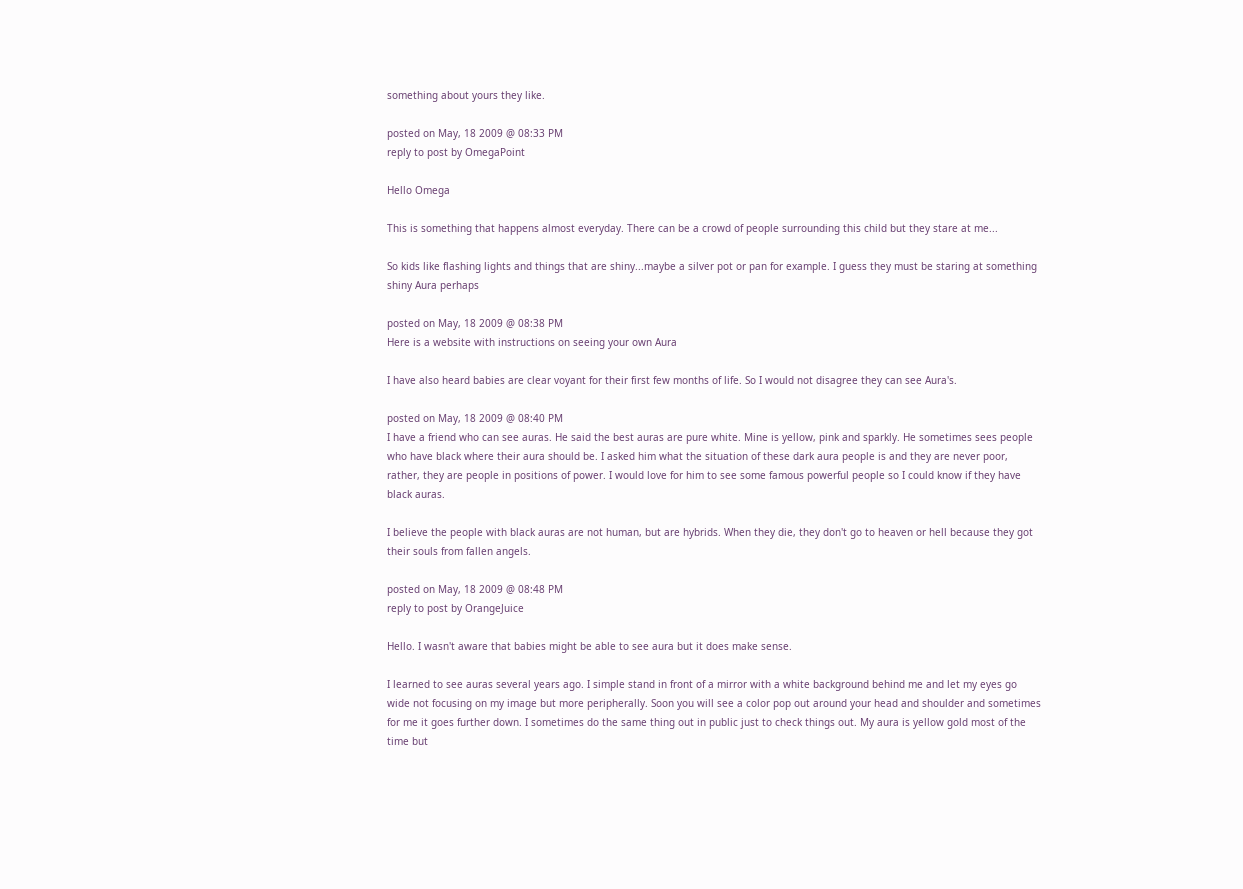something about yours they like.

posted on May, 18 2009 @ 08:33 PM
reply to post by OmegaPoint

Hello Omega

This is something that happens almost everyday. There can be a crowd of people surrounding this child but they stare at me...

So kids like flashing lights and things that are shiny...maybe a silver pot or pan for example. I guess they must be staring at something shiny Aura perhaps

posted on May, 18 2009 @ 08:38 PM
Here is a website with instructions on seeing your own Aura

I have also heard babies are clear voyant for their first few months of life. So I would not disagree they can see Aura's.

posted on May, 18 2009 @ 08:40 PM
I have a friend who can see auras. He said the best auras are pure white. Mine is yellow, pink and sparkly. He sometimes sees people who have black where their aura should be. I asked him what the situation of these dark aura people is and they are never poor, rather, they are people in positions of power. I would love for him to see some famous powerful people so I could know if they have black auras.

I believe the people with black auras are not human, but are hybrids. When they die, they don't go to heaven or hell because they got their souls from fallen angels.

posted on May, 18 2009 @ 08:48 PM
reply to post by OrangeJuice

Hello. I wasn't aware that babies might be able to see aura but it does make sense.

I learned to see auras several years ago. I simple stand in front of a mirror with a white background behind me and let my eyes go wide not focusing on my image but more peripherally. Soon you will see a color pop out around your head and shoulder and sometimes for me it goes further down. I sometimes do the same thing out in public just to check things out. My aura is yellow gold most of the time but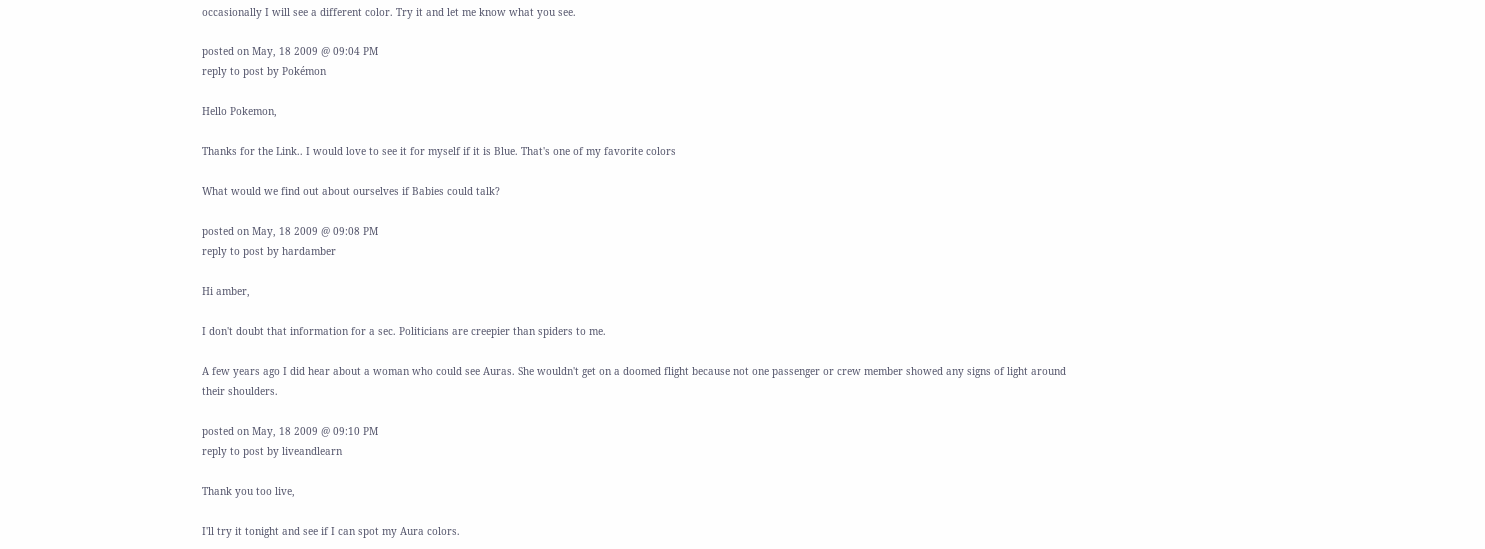occasionally I will see a different color. Try it and let me know what you see.

posted on May, 18 2009 @ 09:04 PM
reply to post by Pokémon

Hello Pokemon,

Thanks for the Link.. I would love to see it for myself if it is Blue. That's one of my favorite colors

What would we find out about ourselves if Babies could talk?

posted on May, 18 2009 @ 09:08 PM
reply to post by hardamber

Hi amber,

I don't doubt that information for a sec. Politicians are creepier than spiders to me.

A few years ago I did hear about a woman who could see Auras. She wouldn't get on a doomed flight because not one passenger or crew member showed any signs of light around their shoulders.

posted on May, 18 2009 @ 09:10 PM
reply to post by liveandlearn

Thank you too live,

I'll try it tonight and see if I can spot my Aura colors.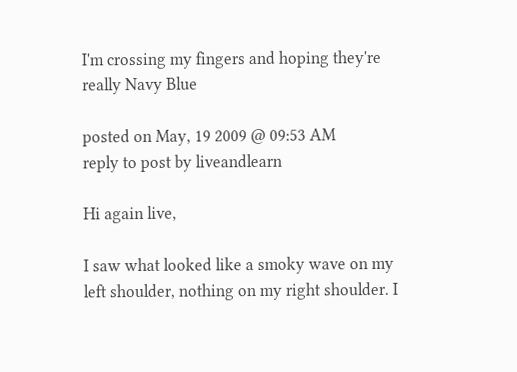I'm crossing my fingers and hoping they're really Navy Blue

posted on May, 19 2009 @ 09:53 AM
reply to post by liveandlearn

Hi again live,

I saw what looked like a smoky wave on my left shoulder, nothing on my right shoulder. I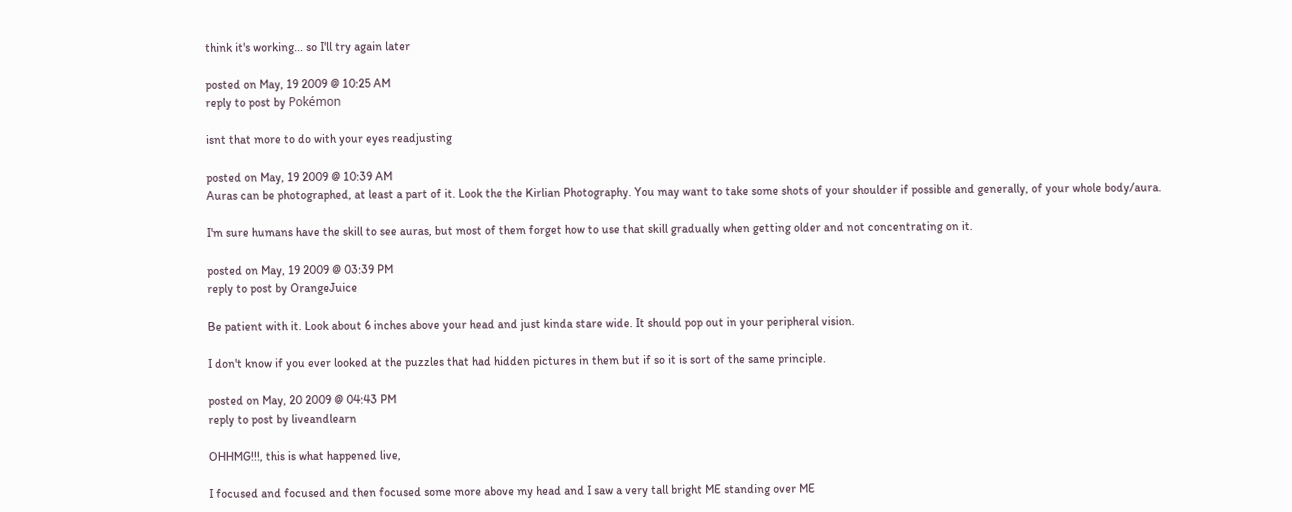think it's working... so I'll try again later

posted on May, 19 2009 @ 10:25 AM
reply to post by Pokémon

isnt that more to do with your eyes readjusting

posted on May, 19 2009 @ 10:39 AM
Auras can be photographed, at least a part of it. Look the the Kirlian Photography. You may want to take some shots of your shoulder if possible and generally, of your whole body/aura.

I'm sure humans have the skill to see auras, but most of them forget how to use that skill gradually when getting older and not concentrating on it.

posted on May, 19 2009 @ 03:39 PM
reply to post by OrangeJuice

Be patient with it. Look about 6 inches above your head and just kinda stare wide. It should pop out in your peripheral vision.

I don't know if you ever looked at the puzzles that had hidden pictures in them but if so it is sort of the same principle.

posted on May, 20 2009 @ 04:43 PM
reply to post by liveandlearn

OHHMG!!!, this is what happened live,

I focused and focused and then focused some more above my head and I saw a very tall bright ME standing over ME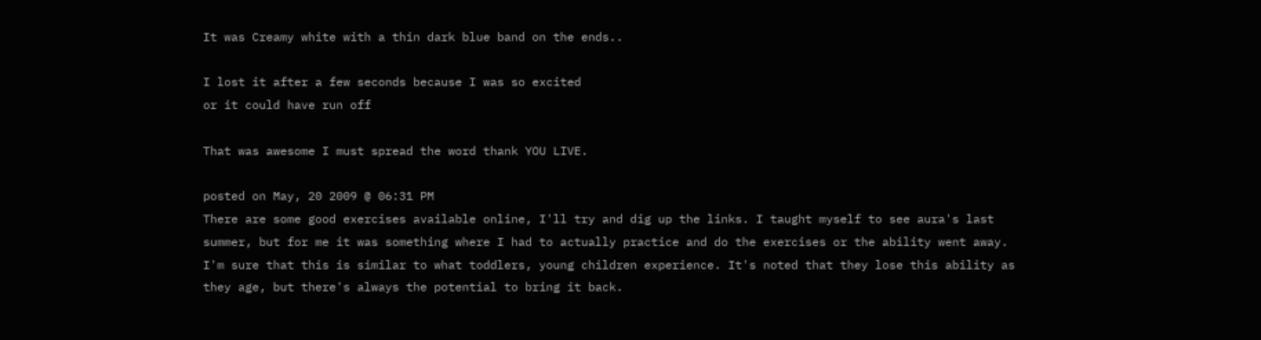It was Creamy white with a thin dark blue band on the ends..

I lost it after a few seconds because I was so excited
or it could have run off

That was awesome I must spread the word thank YOU LIVE.

posted on May, 20 2009 @ 06:31 PM
There are some good exercises available online, I'll try and dig up the links. I taught myself to see aura's last summer, but for me it was something where I had to actually practice and do the exercises or the ability went away. I'm sure that this is similar to what toddlers, young children experience. It's noted that they lose this ability as they age, but there's always the potential to bring it back.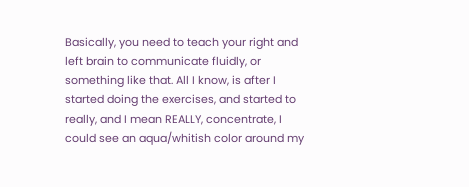Basically, you need to teach your right and left brain to communicate fluidly, or something like that. All I know, is after I started doing the exercises, and started to really, and I mean REALLY, concentrate, I could see an aqua/whitish color around my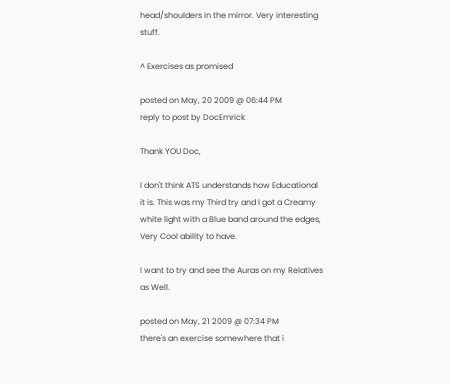head/shoulders in the mirror. Very interesting stuff.

^ Exercises as promised

posted on May, 20 2009 @ 06:44 PM
reply to post by DocEmrick

Thank YOU Doc,

I don't think ATS understands how Educational it is. This was my Third try and I got a Creamy white light with a Blue band around the edges, Very Cool ability to have.

I want to try and see the Auras on my Relatives as Well.

posted on May, 21 2009 @ 07:34 PM
there's an exercise somewhere that i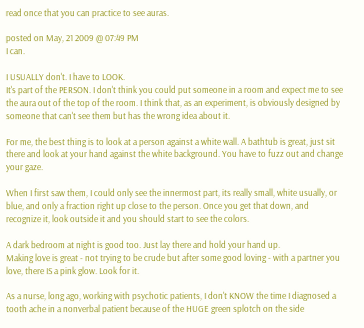read once that you can practice to see auras.

posted on May, 21 2009 @ 07:49 PM
I can.

I USUALLY don't. I have to LOOK.
It's part of the PERSON. I don't think you could put someone in a room and expect me to see the aura out of the top of the room. I think that, as an experiment, is obviously designed by someone that can't see them but has the wrong idea about it.

For me, the best thing is to look at a person against a white wall. A bathtub is great, just sit there and look at your hand against the white background. You have to fuzz out and change your gaze.

When I first saw them, I could only see the innermost part, its really small, white usually, or blue, and only a fraction right up close to the person. Once you get that down, and recognize it, look outside it and you should start to see the colors.

A dark bedroom at night is good too. Just lay there and hold your hand up.
Making love is great - not trying to be crude but after some good loving - with a partner you love, there IS a pink glow. Look for it.

As a nurse, long ago, working with psychotic patients, I don't KNOW the time I diagnosed a tooth ache in a nonverbal patient because of the HUGE green splotch on the side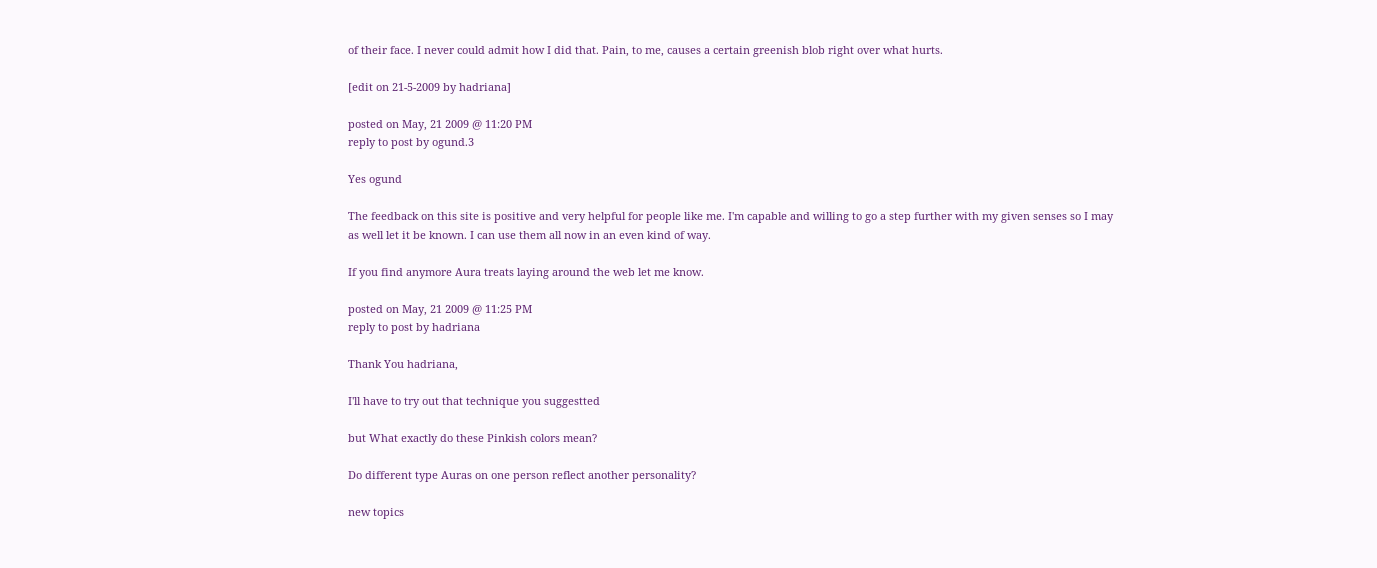of their face. I never could admit how I did that. Pain, to me, causes a certain greenish blob right over what hurts.

[edit on 21-5-2009 by hadriana]

posted on May, 21 2009 @ 11:20 PM
reply to post by ogund.3

Yes ogund

The feedback on this site is positive and very helpful for people like me. I'm capable and willing to go a step further with my given senses so I may as well let it be known. I can use them all now in an even kind of way.

If you find anymore Aura treats laying around the web let me know.

posted on May, 21 2009 @ 11:25 PM
reply to post by hadriana

Thank You hadriana,

I'll have to try out that technique you suggestted

but What exactly do these Pinkish colors mean?

Do different type Auras on one person reflect another personality?

new topics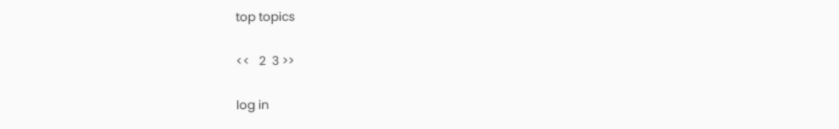top topics

<<   2  3 >>

log in